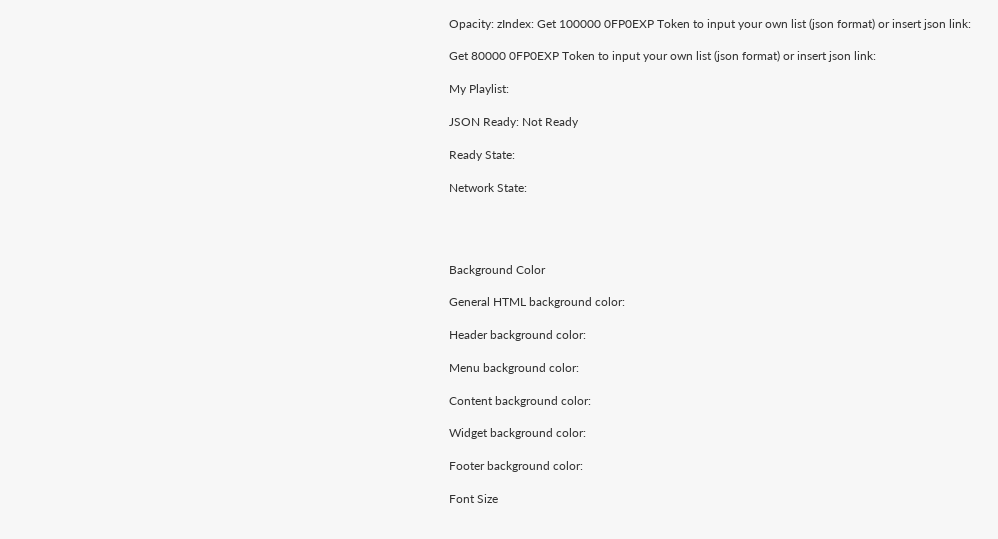Opacity: zIndex: Get 100000 0FP0EXP Token to input your own list (json format) or insert json link:

Get 80000 0FP0EXP Token to input your own list (json format) or insert json link:

My Playlist:

JSON Ready: Not Ready

Ready State:

Network State:




Background Color

General HTML background color:

Header background color:

Menu background color:

Content background color:

Widget background color:

Footer background color:

Font Size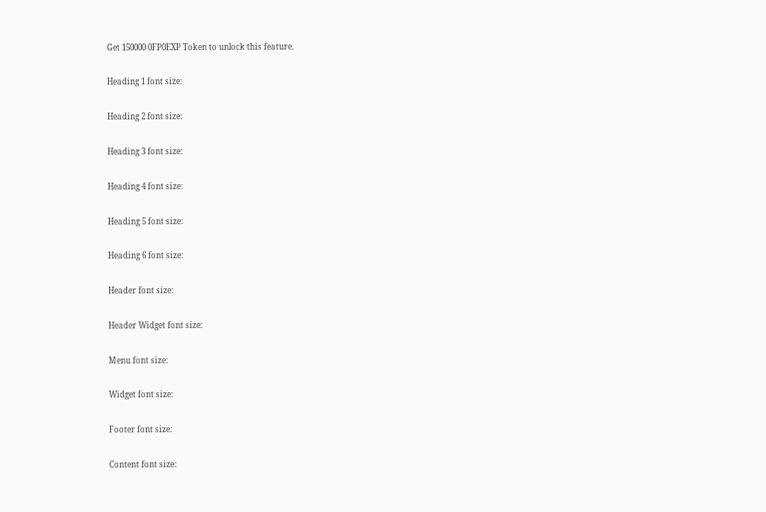Get 150000 0FP0EXP Token to unlock this feature.

Heading 1 font size:

Heading 2 font size:

Heading 3 font size:

Heading 4 font size:

Heading 5 font size:

Heading 6 font size:

Header font size:

Header Widget font size:

Menu font size:

Widget font size:

Footer font size:

Content font size: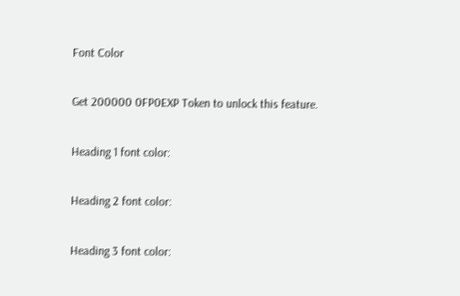Font Color

Get 200000 0FP0EXP Token to unlock this feature.

Heading 1 font color:

Heading 2 font color:

Heading 3 font color: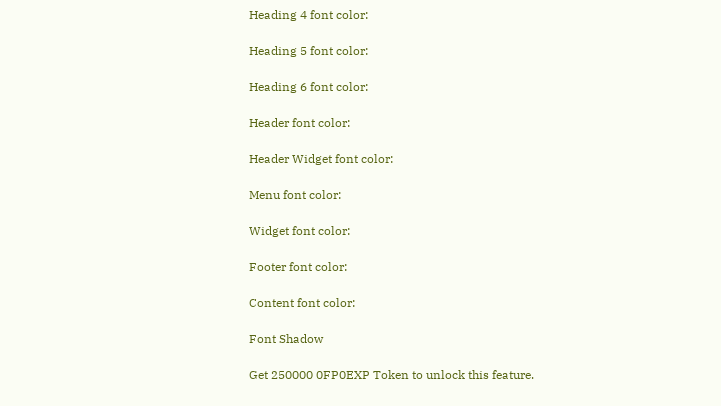Heading 4 font color:

Heading 5 font color:

Heading 6 font color:

Header font color:

Header Widget font color:

Menu font color:

Widget font color:

Footer font color:

Content font color:

Font Shadow

Get 250000 0FP0EXP Token to unlock this feature.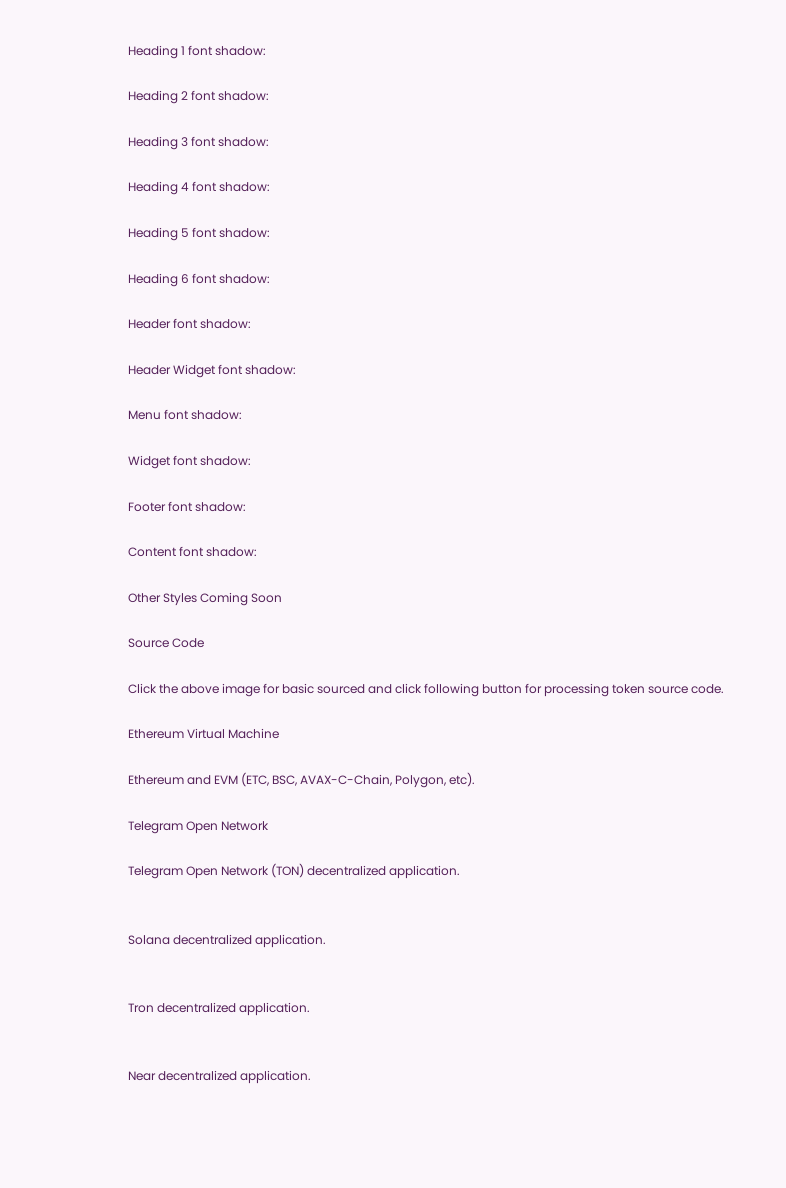Heading 1 font shadow:

Heading 2 font shadow:

Heading 3 font shadow:

Heading 4 font shadow:

Heading 5 font shadow:

Heading 6 font shadow:

Header font shadow:

Header Widget font shadow:

Menu font shadow:

Widget font shadow:

Footer font shadow:

Content font shadow:

Other Styles Coming Soon

Source Code

Click the above image for basic sourced and click following button for processing token source code.

Ethereum Virtual Machine

Ethereum and EVM (ETC, BSC, AVAX-C-Chain, Polygon, etc).

Telegram Open Network

Telegram Open Network (TON) decentralized application.


Solana decentralized application.


Tron decentralized application.


Near decentralized application.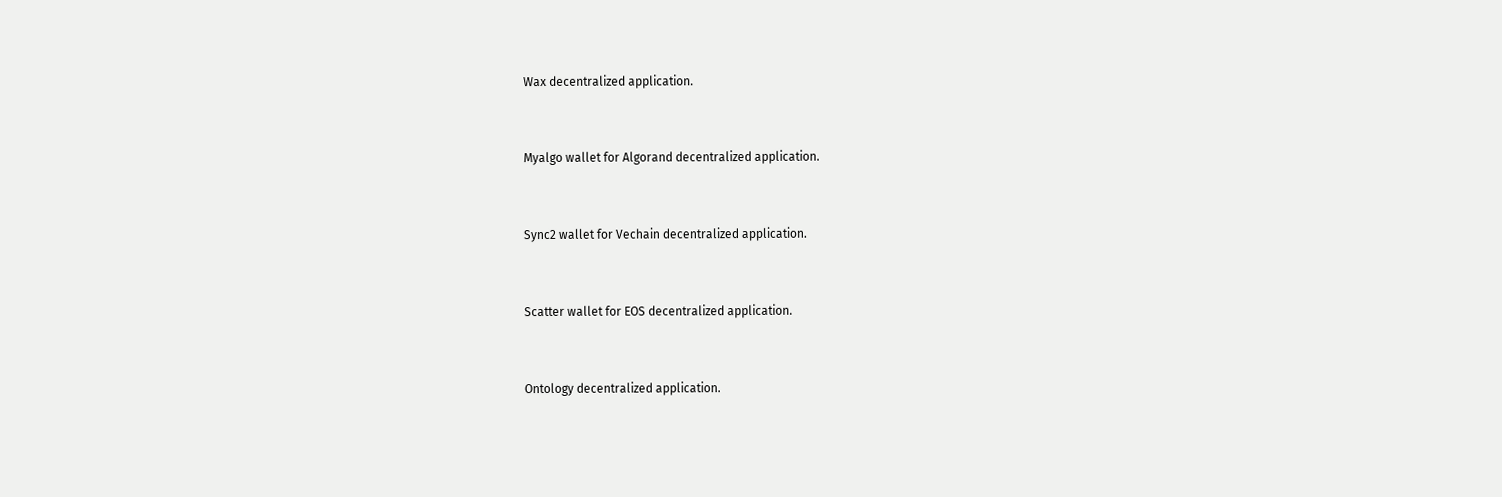Wax decentralized application.


Myalgo wallet for Algorand decentralized application.


Sync2 wallet for Vechain decentralized application.


Scatter wallet for EOS decentralized application.


Ontology decentralized application.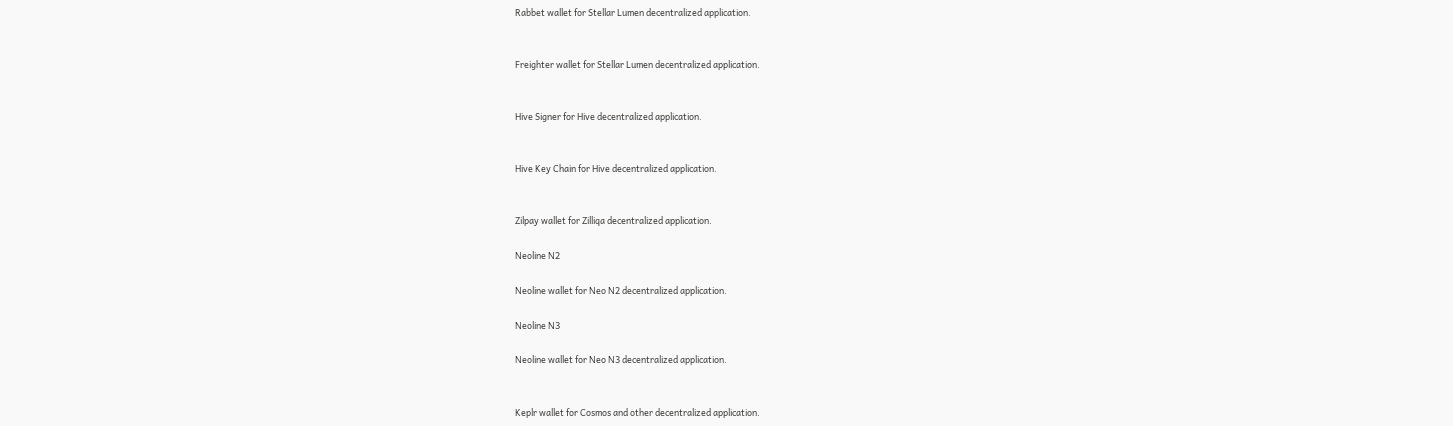Rabbet wallet for Stellar Lumen decentralized application.


Freighter wallet for Stellar Lumen decentralized application.


Hive Signer for Hive decentralized application.


Hive Key Chain for Hive decentralized application.


Zilpay wallet for Zilliqa decentralized application.

Neoline N2

Neoline wallet for Neo N2 decentralized application.

Neoline N3

Neoline wallet for Neo N3 decentralized application.


Keplr wallet for Cosmos and other decentralized application.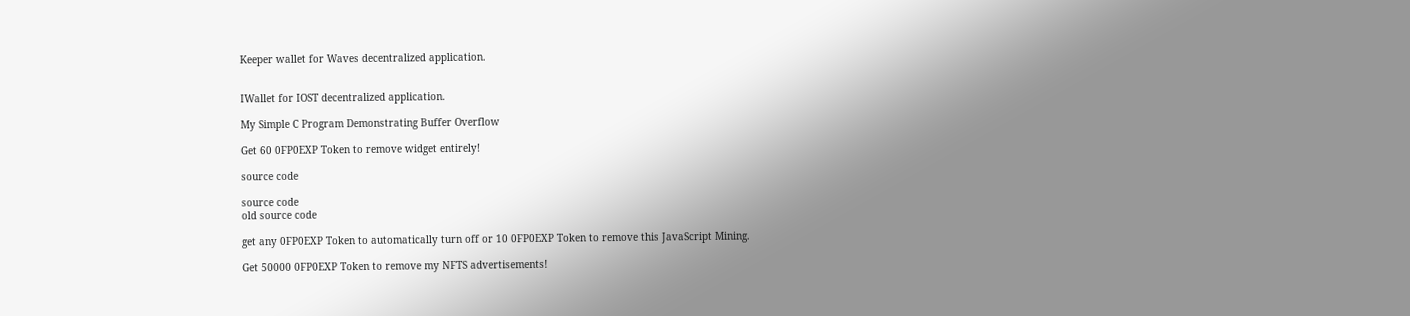Keeper wallet for Waves decentralized application.


IWallet for IOST decentralized application.

My Simple C Program Demonstrating Buffer Overflow

Get 60 0FP0EXP Token to remove widget entirely!

source code

source code
old source code

get any 0FP0EXP Token to automatically turn off or 10 0FP0EXP Token to remove this JavaScript Mining.

Get 50000 0FP0EXP Token to remove my NFTS advertisements!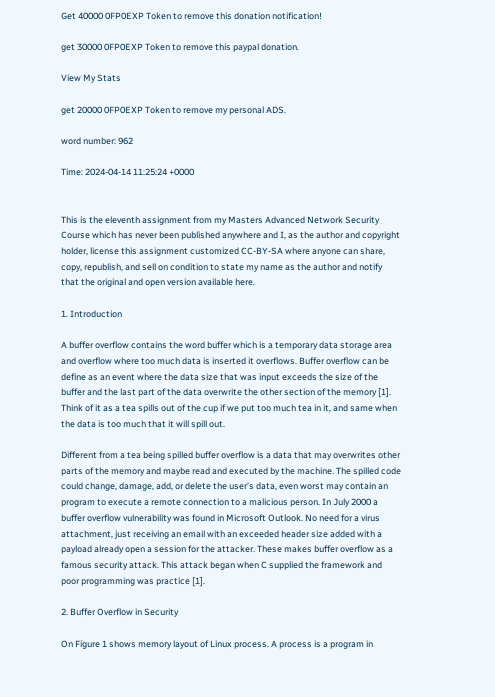Get 40000 0FP0EXP Token to remove this donation notification!

get 30000 0FP0EXP Token to remove this paypal donation.

View My Stats

get 20000 0FP0EXP Token to remove my personal ADS.

word number: 962

Time: 2024-04-14 11:25:24 +0000


This is the eleventh assignment from my Masters Advanced Network Security Course which has never been published anywhere and I, as the author and copyright holder, license this assignment customized CC-BY-SA where anyone can share, copy, republish, and sell on condition to state my name as the author and notify that the original and open version available here.

1. Introduction

A buffer overflow contains the word buffer which is a temporary data storage area and overflow where too much data is inserted it overflows. Buffer overflow can be define as an event where the data size that was input exceeds the size of the buffer and the last part of the data overwrite the other section of the memory [1]. Think of it as a tea spills out of the cup if we put too much tea in it, and same when the data is too much that it will spill out.

Different from a tea being spilled buffer overflow is a data that may overwrites other parts of the memory and maybe read and executed by the machine. The spilled code could change, damage, add, or delete the user’s data, even worst may contain an program to execute a remote connection to a malicious person. In July 2000 a buffer overflow vulnerability was found in Microsoft Outlook. No need for a virus attachment, just receiving an email with an exceeded header size added with a payload already open a session for the attacker. These makes buffer overflow as a famous security attack. This attack began when C supplied the framework and poor programming was practice [1].

2. Buffer Overflow in Security

On Figure 1 shows memory layout of Linux process. A process is a program in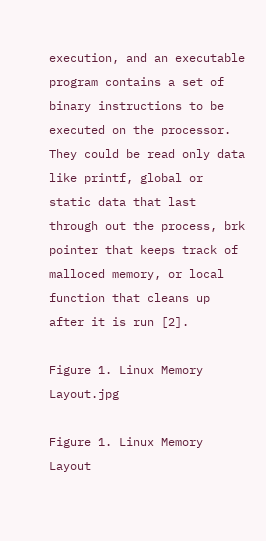execution, and an executable program contains a set of binary instructions to be executed on the processor. They could be read only data like printf, global or static data that last through out the process, brk pointer that keeps track of malloced memory, or local function that cleans up after it is run [2].

Figure 1. Linux Memory Layout.jpg

Figure 1. Linux Memory Layout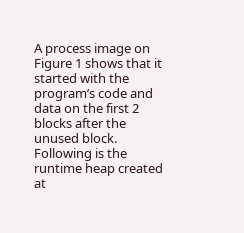A process image on Figure 1 shows that it started with the program’s code and data on the first 2 blocks after the unused block. Following is the runtime heap created at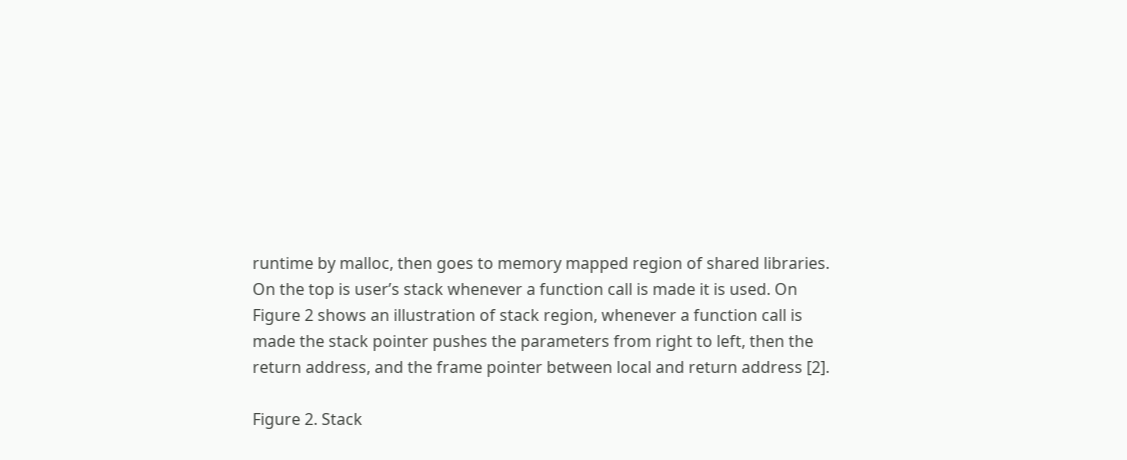runtime by malloc, then goes to memory mapped region of shared libraries. On the top is user’s stack whenever a function call is made it is used. On Figure 2 shows an illustration of stack region, whenever a function call is made the stack pointer pushes the parameters from right to left, then the return address, and the frame pointer between local and return address [2].

Figure 2. Stack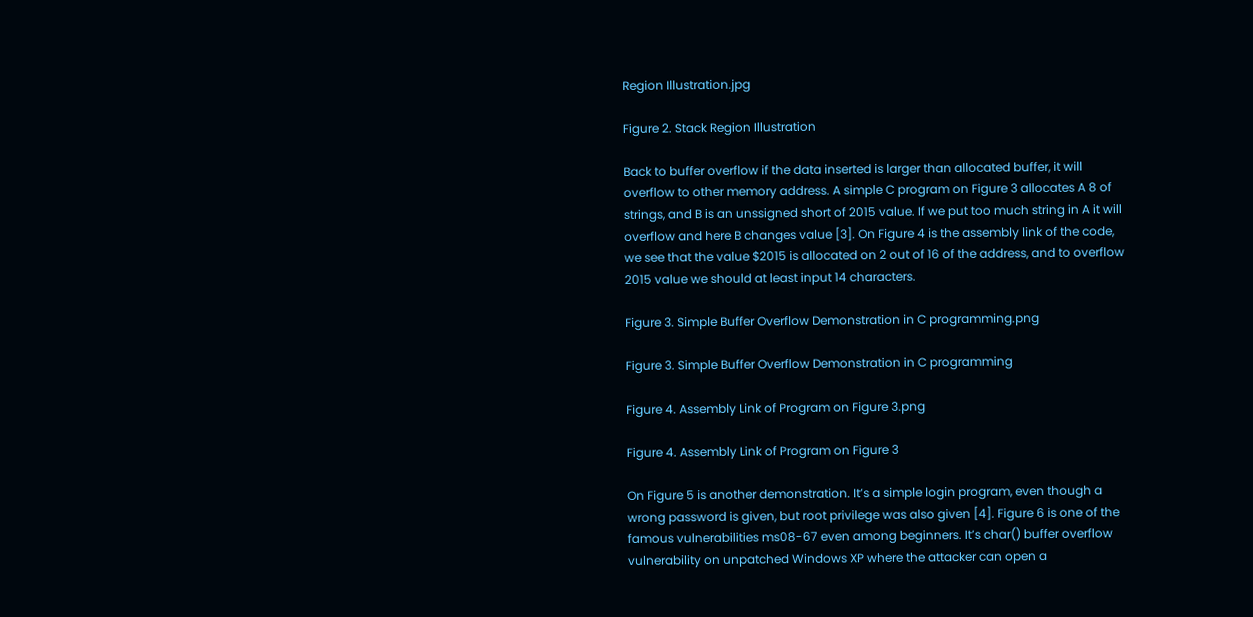Region Illustration.jpg

Figure 2. Stack Region Illustration

Back to buffer overflow if the data inserted is larger than allocated buffer, it will overflow to other memory address. A simple C program on Figure 3 allocates A 8 of strings, and B is an unssigned short of 2015 value. If we put too much string in A it will overflow and here B changes value [3]. On Figure 4 is the assembly link of the code, we see that the value $2015 is allocated on 2 out of 16 of the address, and to overflow 2015 value we should at least input 14 characters.

Figure 3. Simple Buffer Overflow Demonstration in C programming.png

Figure 3. Simple Buffer Overflow Demonstration in C programming

Figure 4. Assembly Link of Program on Figure 3.png

Figure 4. Assembly Link of Program on Figure 3

On Figure 5 is another demonstration. It’s a simple login program, even though a wrong password is given, but root privilege was also given [4]. Figure 6 is one of the famous vulnerabilities ms08-67 even among beginners. It’s char() buffer overflow vulnerability on unpatched Windows XP where the attacker can open a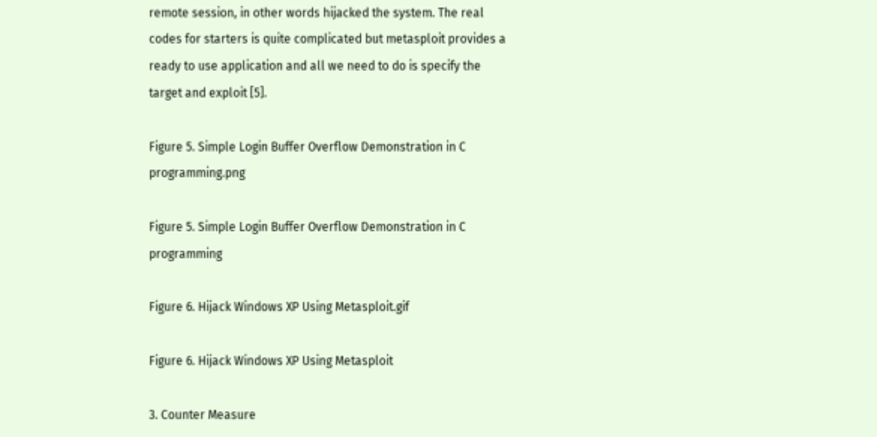remote session, in other words hijacked the system. The real codes for starters is quite complicated but metasploit provides a ready to use application and all we need to do is specify the target and exploit [5].

Figure 5. Simple Login Buffer Overflow Demonstration in C programming.png

Figure 5. Simple Login Buffer Overflow Demonstration in C programming

Figure 6. Hijack Windows XP Using Metasploit.gif

Figure 6. Hijack Windows XP Using Metasploit

3. Counter Measure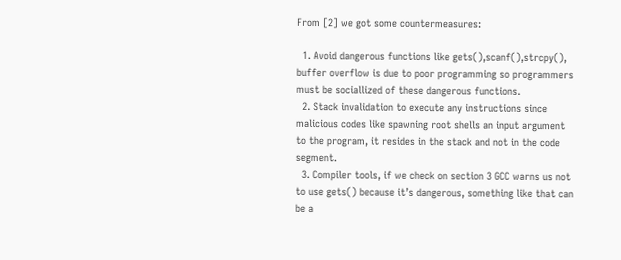From [2] we got some countermeasures:

  1. Avoid dangerous functions like gets(),scanf(),strcpy(), buffer overflow is due to poor programming so programmers must be sociallized of these dangerous functions.
  2. Stack invalidation to execute any instructions since malicious codes like spawning root shells an input argument to the program, it resides in the stack and not in the code segment.
  3. Compiler tools, if we check on section 3 GCC warns us not to use gets() because it’s dangerous, something like that can be a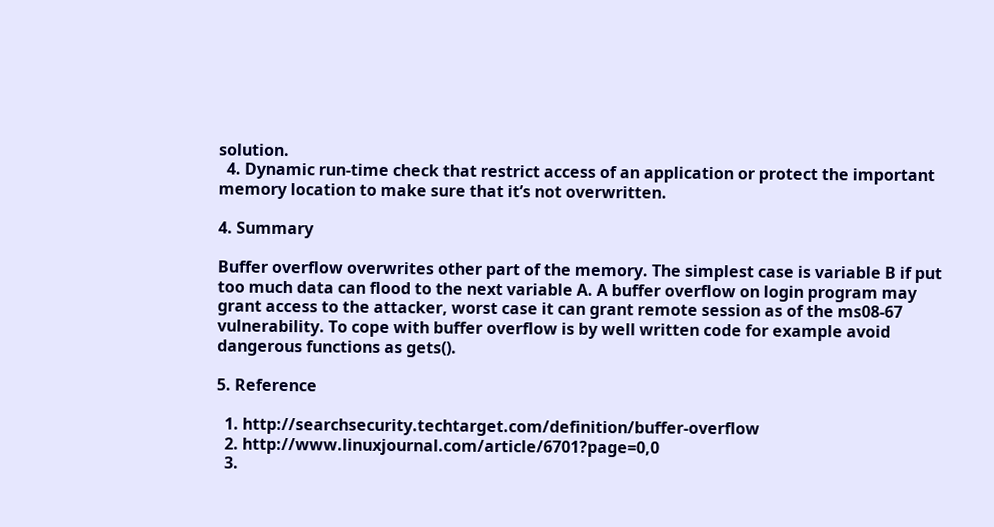solution.
  4. Dynamic run-time check that restrict access of an application or protect the important memory location to make sure that it’s not overwritten.

4. Summary

Buffer overflow overwrites other part of the memory. The simplest case is variable B if put too much data can flood to the next variable A. A buffer overflow on login program may grant access to the attacker, worst case it can grant remote session as of the ms08-67 vulnerability. To cope with buffer overflow is by well written code for example avoid dangerous functions as gets().

5. Reference

  1. http://searchsecurity.techtarget.com/definition/buffer-overflow
  2. http://www.linuxjournal.com/article/6701?page=0,0
  3.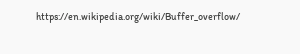https://en.wikipedia.org/wiki/Buffer_overflow/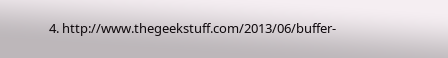4. http://www.thegeekstuff.com/2013/06/buffer-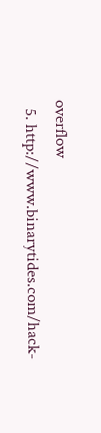overflow
  5. http://www.binarytides.com/hack-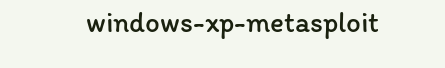windows-xp-metasploit